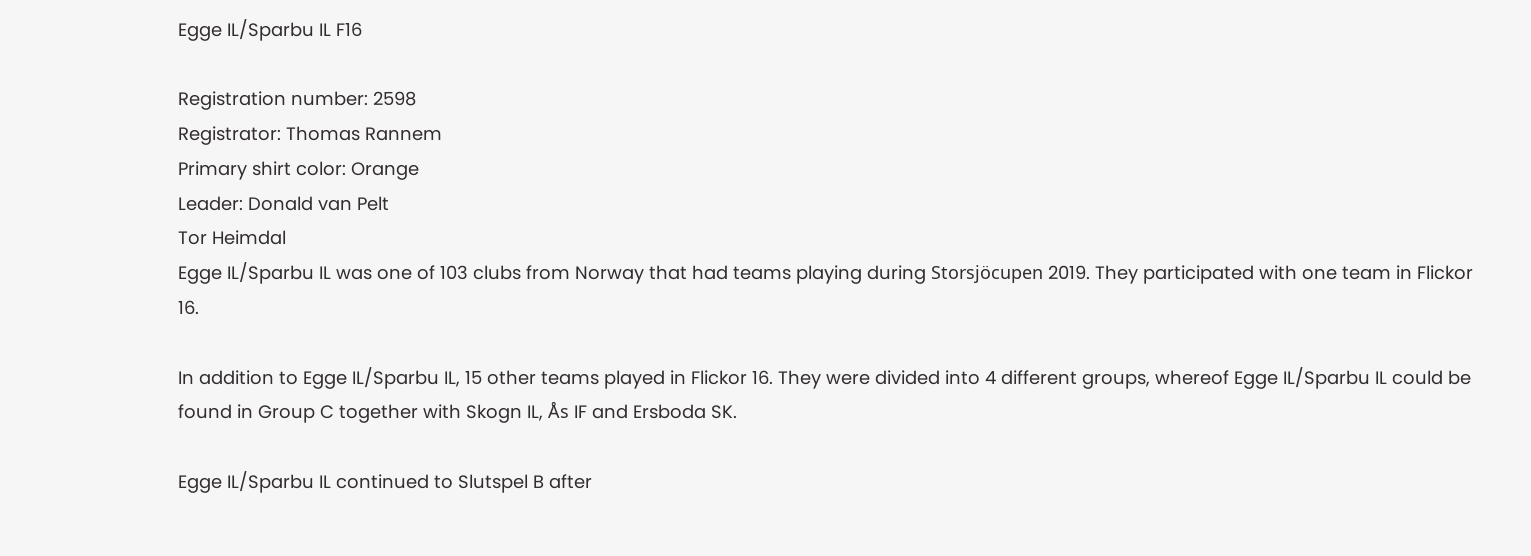Egge IL/Sparbu IL F16

Registration number: 2598
Registrator: Thomas Rannem
Primary shirt color: Orange
Leader: Donald van Pelt
Tor Heimdal
Egge IL/Sparbu IL was one of 103 clubs from Norway that had teams playing during Storsjöcupen 2019. They participated with one team in Flickor 16.

In addition to Egge IL/Sparbu IL, 15 other teams played in Flickor 16. They were divided into 4 different groups, whereof Egge IL/Sparbu IL could be found in Group C together with Skogn IL, Ås IF and Ersboda SK.

Egge IL/Sparbu IL continued to Slutspel B after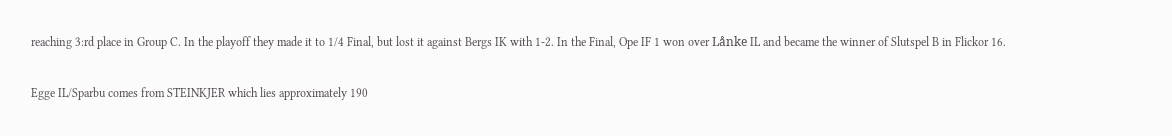reaching 3:rd place in Group C. In the playoff they made it to 1/4 Final, but lost it against Bergs IK with 1-2. In the Final, Ope IF 1 won over Lånke IL and became the winner of Slutspel B in Flickor 16.

Egge IL/Sparbu comes from STEINKJER which lies approximately 190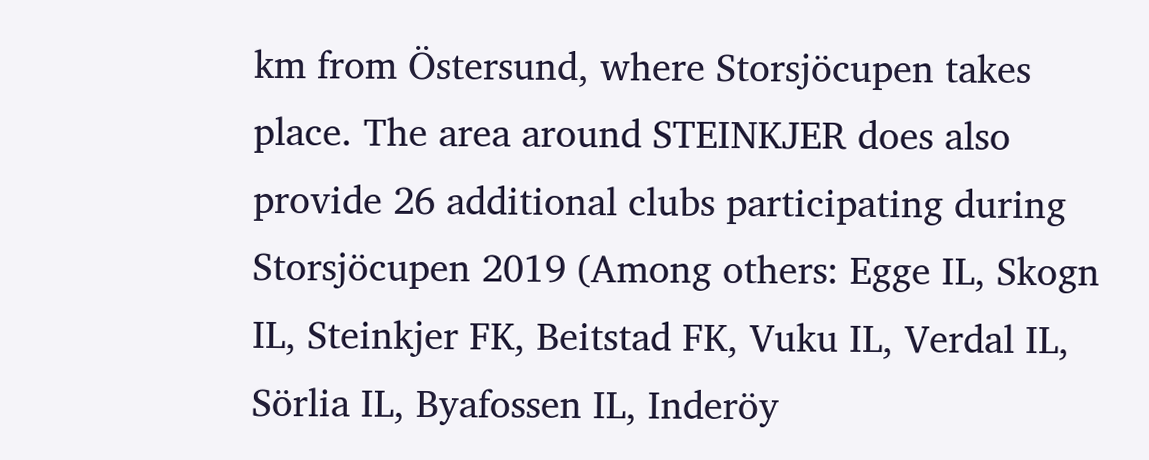km from Östersund, where Storsjöcupen takes place. The area around STEINKJER does also provide 26 additional clubs participating during Storsjöcupen 2019 (Among others: Egge IL, Skogn IL, Steinkjer FK, Beitstad FK, Vuku IL, Verdal IL, Sörlia IL, Byafossen IL, Inderöy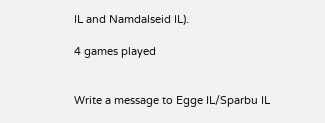IL and Namdalseid IL).

4 games played


Write a message to Egge IL/Sparbu IL